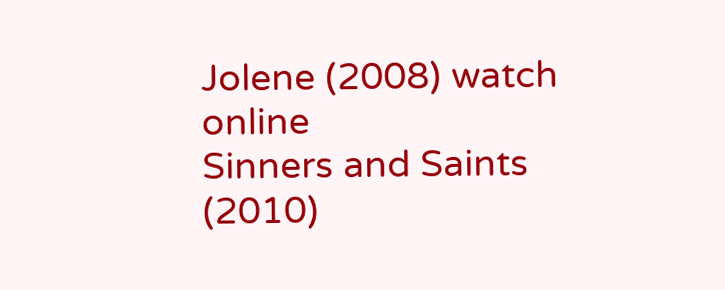Jolene (2008) watch online
Sinners and Saints (2010)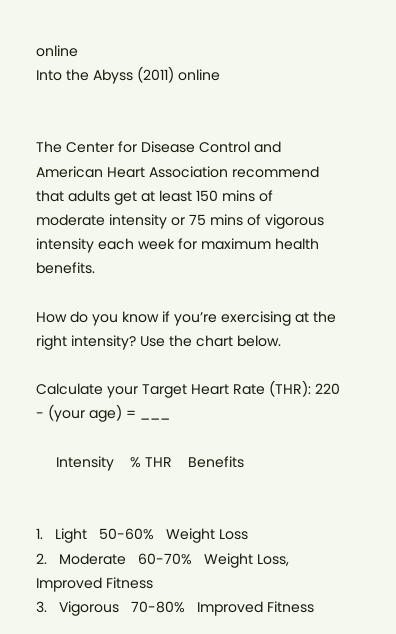online
Into the Abyss (2011) online


The Center for Disease Control and American Heart Association recommend that adults get at least 150 mins of moderate intensity or 75 mins of vigorous intensity each week for maximum health benefits.

How do you know if you’re exercising at the right intensity? Use the chart below.

Calculate your Target Heart Rate (THR): 220 - (your age) = ___

     Intensity    % THR    Benefits


1.   Light   50-60%   Weight Loss
2.   Moderate   60-70%   Weight Loss, Improved Fitness
3.   Vigorous   70-80%   Improved Fitness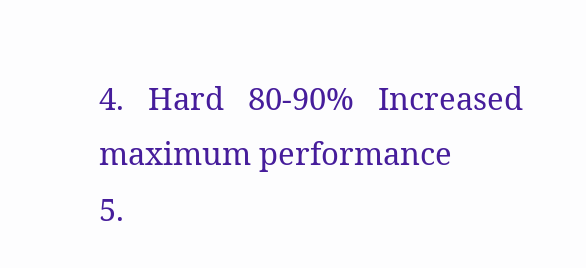4.   Hard   80-90%   Increased maximum performance
5.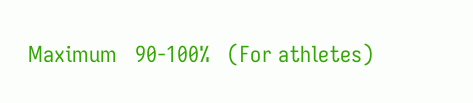Maximum   90-100%   (For athletes)